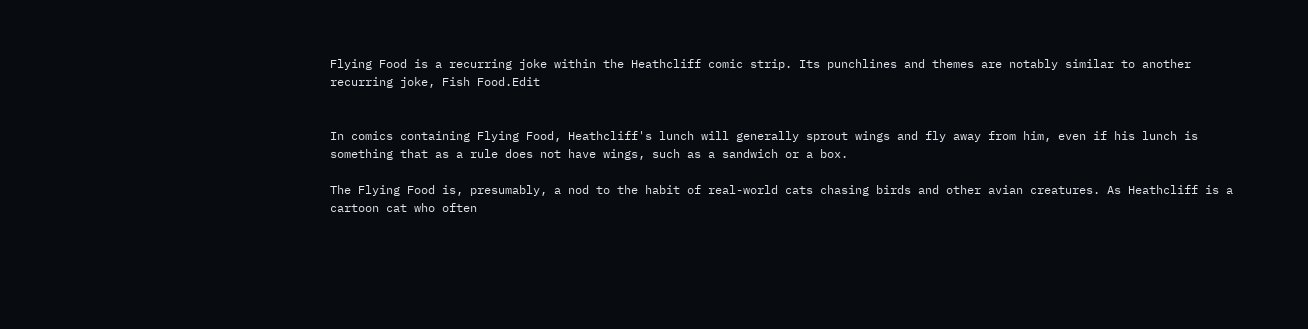Flying Food is a recurring joke within the Heathcliff comic strip. Its punchlines and themes are notably similar to another recurring joke, Fish Food.Edit


In comics containing Flying Food, Heathcliff's lunch will generally sprout wings and fly away from him, even if his lunch is something that as a rule does not have wings, such as a sandwich or a box.

The Flying Food is, presumably, a nod to the habit of real-world cats chasing birds and other avian creatures. As Heathcliff is a cartoon cat who often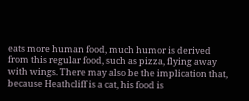eats more human food, much humor is derived from this regular food, such as pizza, flying away with wings. There may also be the implication that, because Heathcliff is a cat, his food is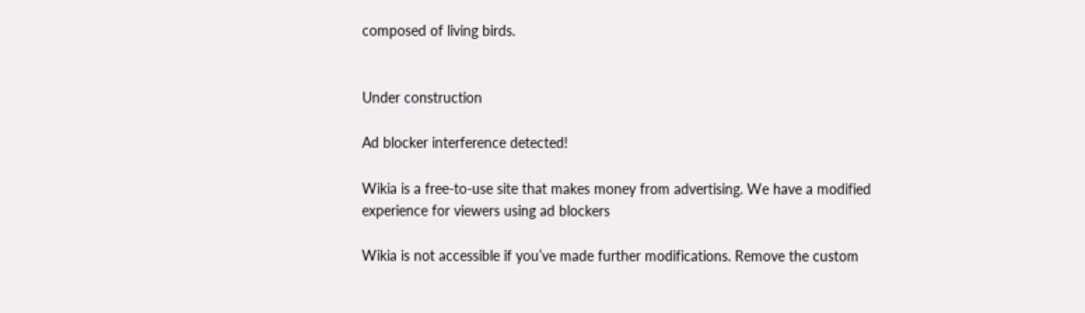composed of living birds.


Under construction

Ad blocker interference detected!

Wikia is a free-to-use site that makes money from advertising. We have a modified experience for viewers using ad blockers

Wikia is not accessible if you’ve made further modifications. Remove the custom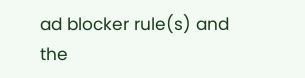ad blocker rule(s) and the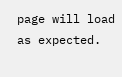page will load as expected.